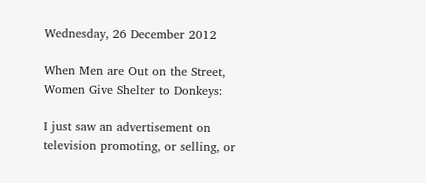Wednesday, 26 December 2012

When Men are Out on the Street, Women Give Shelter to Donkeys:

I just saw an advertisement on television promoting, or selling, or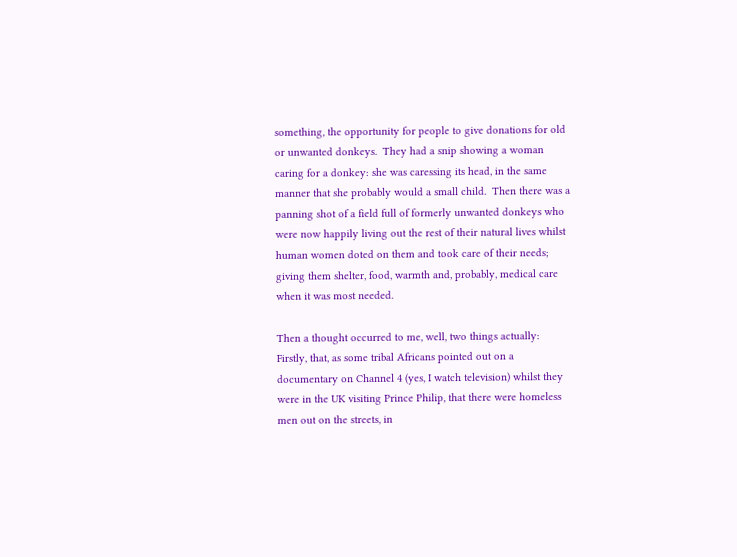something, the opportunity for people to give donations for old or unwanted donkeys.  They had a snip showing a woman caring for a donkey: she was caressing its head, in the same manner that she probably would a small child.  Then there was a panning shot of a field full of formerly unwanted donkeys who were now happily living out the rest of their natural lives whilst human women doted on them and took care of their needs; giving them shelter, food, warmth and, probably, medical care when it was most needed.

Then a thought occurred to me, well, two things actually:
Firstly, that, as some tribal Africans pointed out on a documentary on Channel 4 (yes, I watch television) whilst they were in the UK visiting Prince Philip, that there were homeless men out on the streets, in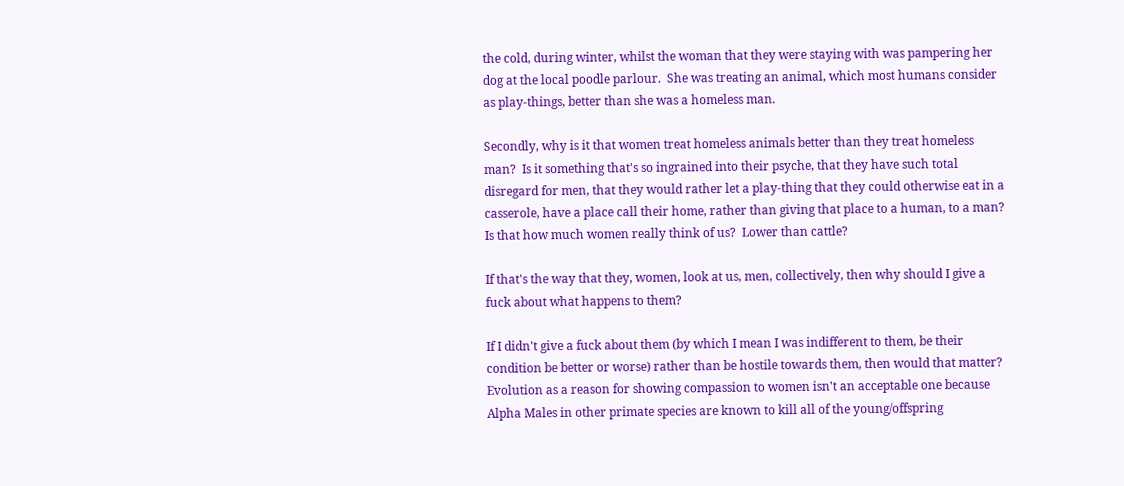the cold, during winter, whilst the woman that they were staying with was pampering her dog at the local poodle parlour.  She was treating an animal, which most humans consider as play-things, better than she was a homeless man.

Secondly, why is it that women treat homeless animals better than they treat homeless man?  Is it something that's so ingrained into their psyche, that they have such total disregard for men, that they would rather let a play-thing that they could otherwise eat in a casserole, have a place call their home, rather than giving that place to a human, to a man?  Is that how much women really think of us?  Lower than cattle?

If that's the way that they, women, look at us, men, collectively, then why should I give a fuck about what happens to them?

If I didn't give a fuck about them (by which I mean I was indifferent to them, be their condition be better or worse) rather than be hostile towards them, then would that matter?  Evolution as a reason for showing compassion to women isn't an acceptable one because Alpha Males in other primate species are known to kill all of the young/offspring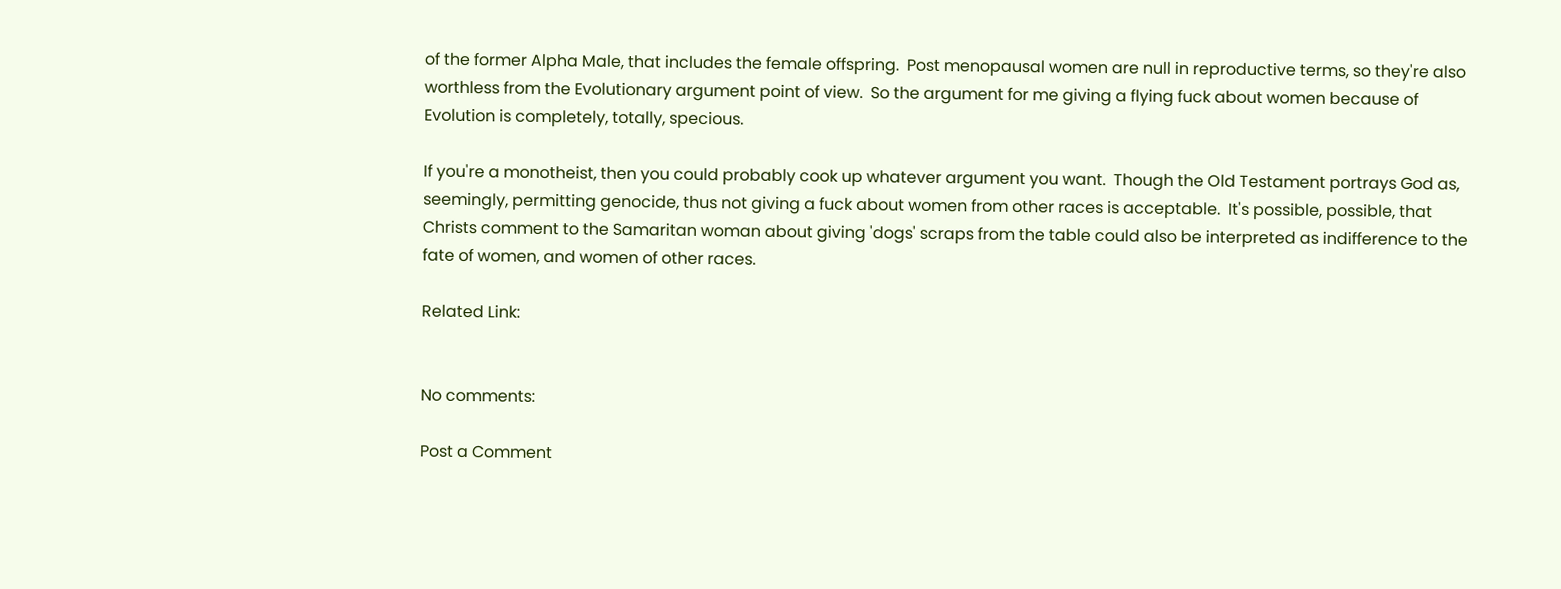of the former Alpha Male, that includes the female offspring.  Post menopausal women are null in reproductive terms, so they're also worthless from the Evolutionary argument point of view.  So the argument for me giving a flying fuck about women because of Evolution is completely, totally, specious.

If you're a monotheist, then you could probably cook up whatever argument you want.  Though the Old Testament portrays God as, seemingly, permitting genocide, thus not giving a fuck about women from other races is acceptable.  It's possible, possible, that Christs comment to the Samaritan woman about giving 'dogs' scraps from the table could also be interpreted as indifference to the fate of women, and women of other races.

Related Link:


No comments:

Post a Comment